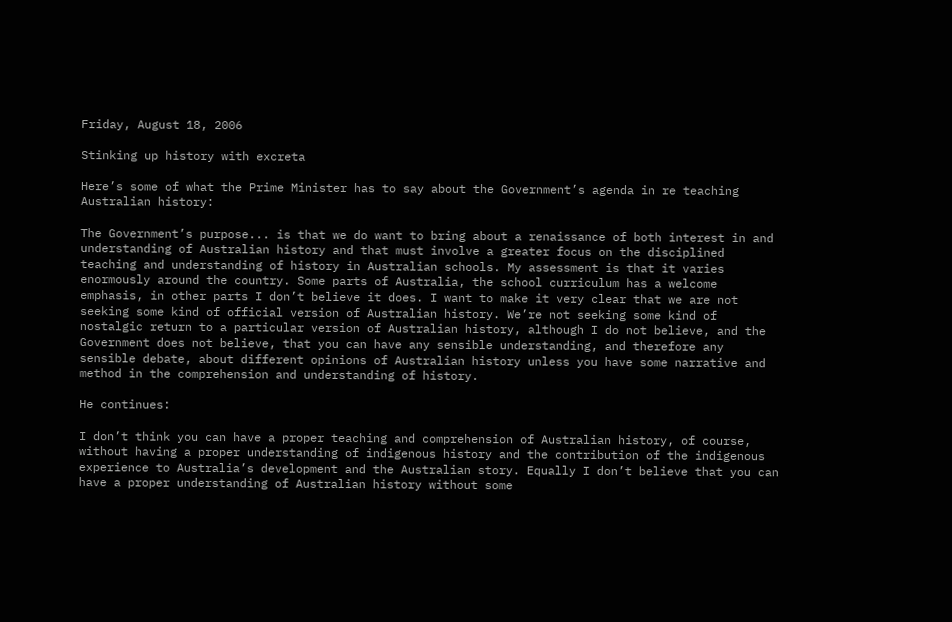Friday, August 18, 2006

Stinking up history with excreta

Here’s some of what the Prime Minister has to say about the Government’s agenda in re teaching Australian history:

The Government’s purpose... is that we do want to bring about a renaissance of both interest in and understanding of Australian history and that must involve a greater focus on the disciplined teaching and understanding of history in Australian schools. My assessment is that it varies enormously around the country. Some parts of Australia, the school curriculum has a welcome emphasis, in other parts I don’t believe it does. I want to make it very clear that we are not seeking some kind of official version of Australian history. We’re not seeking some kind of nostalgic return to a particular version of Australian history, although I do not believe, and the Government does not believe, that you can have any sensible understanding, and therefore any sensible debate, about different opinions of Australian history unless you have some narrative and method in the comprehension and understanding of history.

He continues:

I don’t think you can have a proper teaching and comprehension of Australian history, of course, without having a proper understanding of indigenous history and the contribution of the indigenous experience to Australia’s development and the Australian story. Equally I don’t believe that you can have a proper understanding of Australian history without some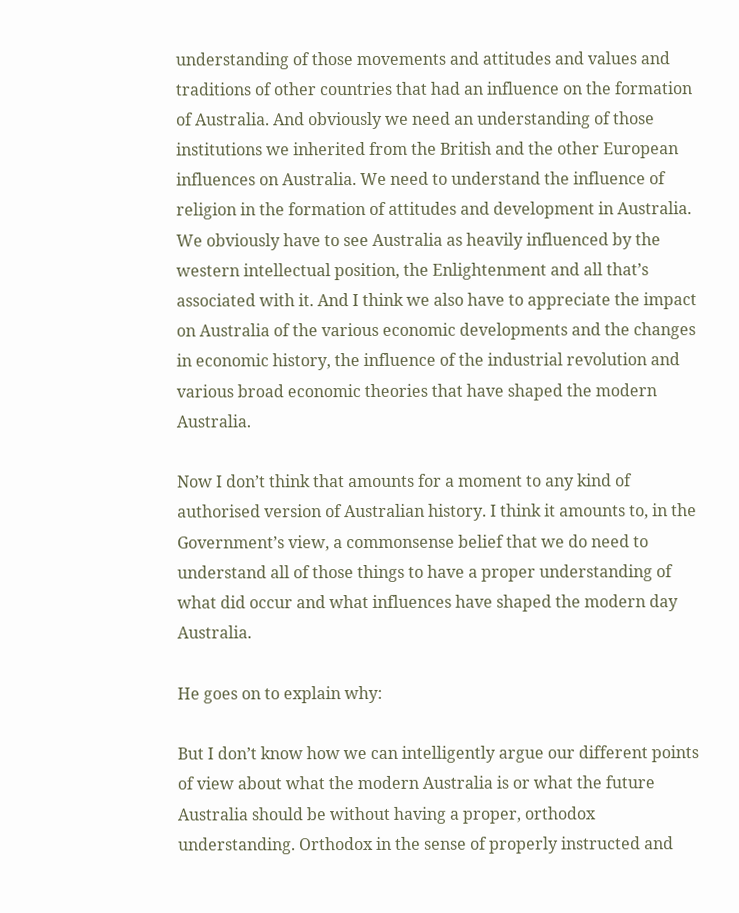understanding of those movements and attitudes and values and traditions of other countries that had an influence on the formation of Australia. And obviously we need an understanding of those institutions we inherited from the British and the other European influences on Australia. We need to understand the influence of religion in the formation of attitudes and development in Australia. We obviously have to see Australia as heavily influenced by the western intellectual position, the Enlightenment and all that’s associated with it. And I think we also have to appreciate the impact on Australia of the various economic developments and the changes in economic history, the influence of the industrial revolution and various broad economic theories that have shaped the modern Australia.

Now I don’t think that amounts for a moment to any kind of authorised version of Australian history. I think it amounts to, in the Government’s view, a commonsense belief that we do need to understand all of those things to have a proper understanding of what did occur and what influences have shaped the modern day Australia.

He goes on to explain why:

But I don’t know how we can intelligently argue our different points of view about what the modern Australia is or what the future Australia should be without having a proper, orthodox understanding. Orthodox in the sense of properly instructed and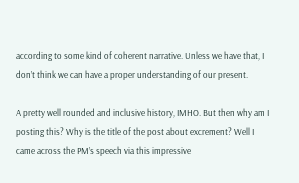according to some kind of coherent narrative. Unless we have that, I don’t think we can have a proper understanding of our present.

A pretty well rounded and inclusive history, IMHO. But then why am I posting this? Why is the title of the post about excrement? Well I came across the PM’s speech via this impressive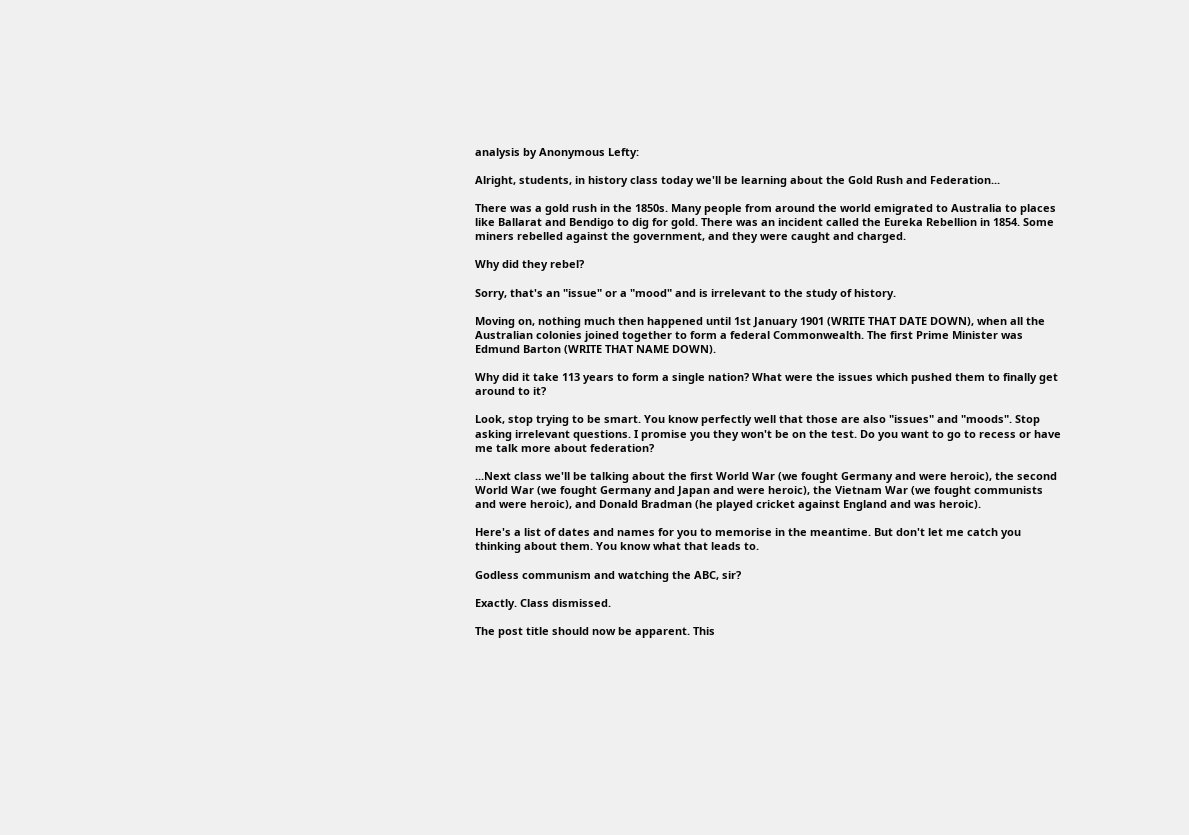analysis by Anonymous Lefty:

Alright, students, in history class today we'll be learning about the Gold Rush and Federation...

There was a gold rush in the 1850s. Many people from around the world emigrated to Australia to places like Ballarat and Bendigo to dig for gold. There was an incident called the Eureka Rebellion in 1854. Some miners rebelled against the government, and they were caught and charged.

Why did they rebel?

Sorry, that's an "issue" or a "mood" and is irrelevant to the study of history.

Moving on, nothing much then happened until 1st January 1901 (WRITE THAT DATE DOWN), when all the Australian colonies joined together to form a federal Commonwealth. The first Prime Minister was Edmund Barton (WRITE THAT NAME DOWN).

Why did it take 113 years to form a single nation? What were the issues which pushed them to finally get around to it?

Look, stop trying to be smart. You know perfectly well that those are also "issues" and "moods". Stop asking irrelevant questions. I promise you they won't be on the test. Do you want to go to recess or have me talk more about federation?

...Next class we'll be talking about the first World War (we fought Germany and were heroic), the second World War (we fought Germany and Japan and were heroic), the Vietnam War (we fought communists and were heroic), and Donald Bradman (he played cricket against England and was heroic).

Here's a list of dates and names for you to memorise in the meantime. But don't let me catch you thinking about them. You know what that leads to.

Godless communism and watching the ABC, sir?

Exactly. Class dismissed.

The post title should now be apparent. This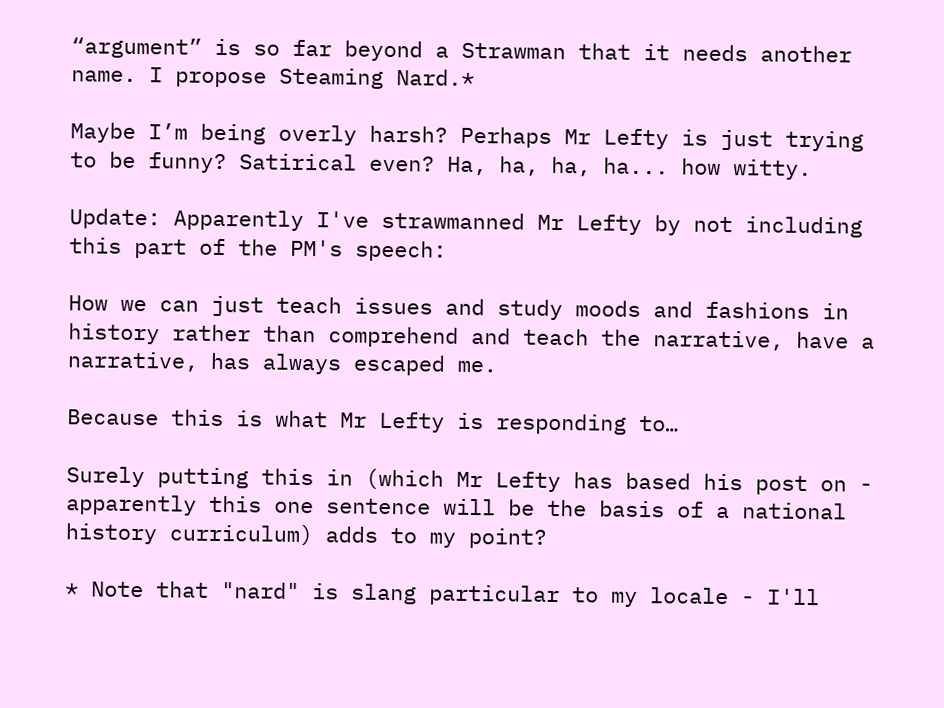“argument” is so far beyond a Strawman that it needs another name. I propose Steaming Nard.*

Maybe I’m being overly harsh? Perhaps Mr Lefty is just trying to be funny? Satirical even? Ha, ha, ha, ha... how witty.

Update: Apparently I've strawmanned Mr Lefty by not including this part of the PM's speech:

How we can just teach issues and study moods and fashions in history rather than comprehend and teach the narrative, have a narrative, has always escaped me.

Because this is what Mr Lefty is responding to…

Surely putting this in (which Mr Lefty has based his post on - apparently this one sentence will be the basis of a national history curriculum) adds to my point?

* Note that "nard" is slang particular to my locale - I'll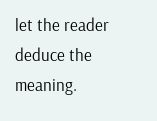let the reader deduce the meaning.